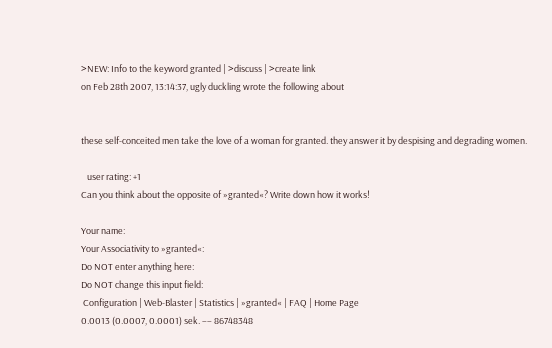>NEW: Info to the keyword granted | >discuss | >create link
on Feb 28th 2007, 13:14:37, ugly duckling wrote the following about


these self-conceited men take the love of a woman for granted. they answer it by despising and degrading women.

   user rating: +1
Can you think about the opposite of »granted«? Write down how it works!

Your name:
Your Associativity to »granted«:
Do NOT enter anything here:
Do NOT change this input field:
 Configuration | Web-Blaster | Statistics | »granted« | FAQ | Home Page
0.0013 (0.0007, 0.0001) sek. –– 86748348